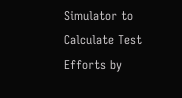Simulator to Calculate Test Efforts by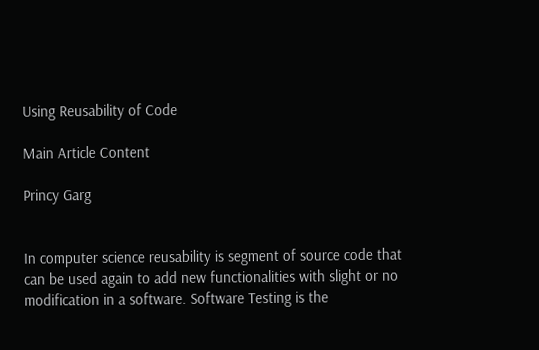Using Reusability of Code

Main Article Content

Princy Garg


In computer science reusability is segment of source code that can be used again to add new functionalities with slight or no modification in a software. Software Testing is the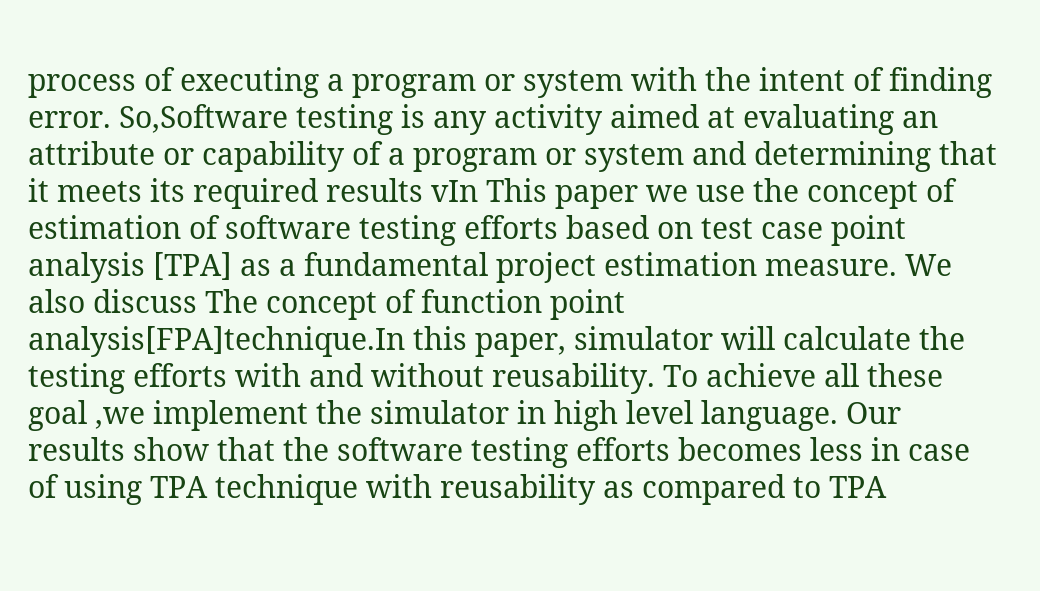process of executing a program or system with the intent of finding error. So,Software testing is any activity aimed at evaluating an attribute or capability of a program or system and determining that it meets its required results vIn This paper we use the concept of estimation of software testing efforts based on test case point analysis [TPA] as a fundamental project estimation measure. We also discuss The concept of function point analysis[FPA]technique.In this paper, simulator will calculate the testing efforts with and without reusability. To achieve all these goal ,we implement the simulator in high level language. Our results show that the software testing efforts becomes less in case of using TPA technique with reusability as compared to TPA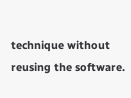technique without reusing the software.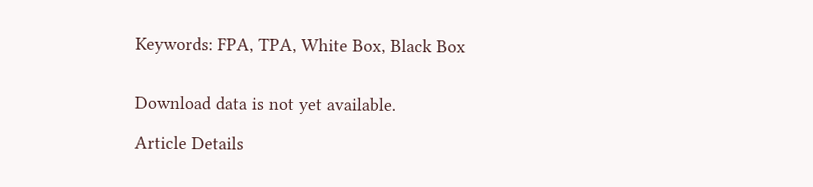Keywords: FPA, TPA, White Box, Black Box


Download data is not yet available.

Article Details